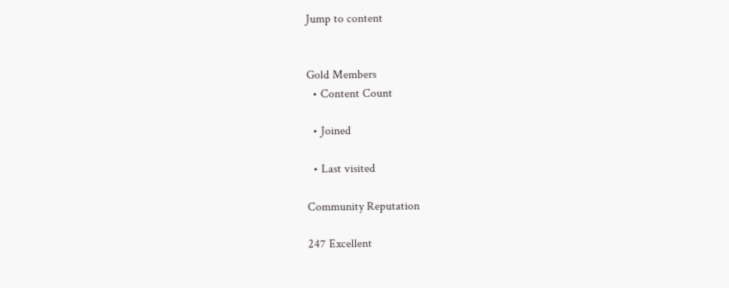Jump to content


Gold Members
  • Content Count

  • Joined

  • Last visited

Community Reputation

247 Excellent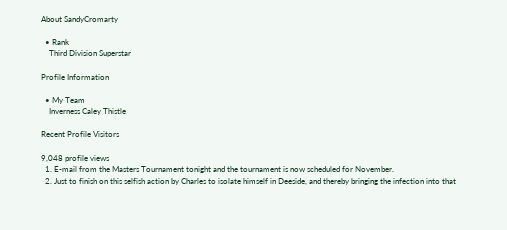About SandyCromarty

  • Rank
    Third Division Superstar

Profile Information

  • My Team
    Inverness Caley Thistle

Recent Profile Visitors

9,048 profile views
  1. E-mail from the Masters Tournament tonight and the tournament is now scheduled for November.
  2. Just to finish on this selfish action by Charles to isolate himself in Deeside, and thereby bringing the infection into that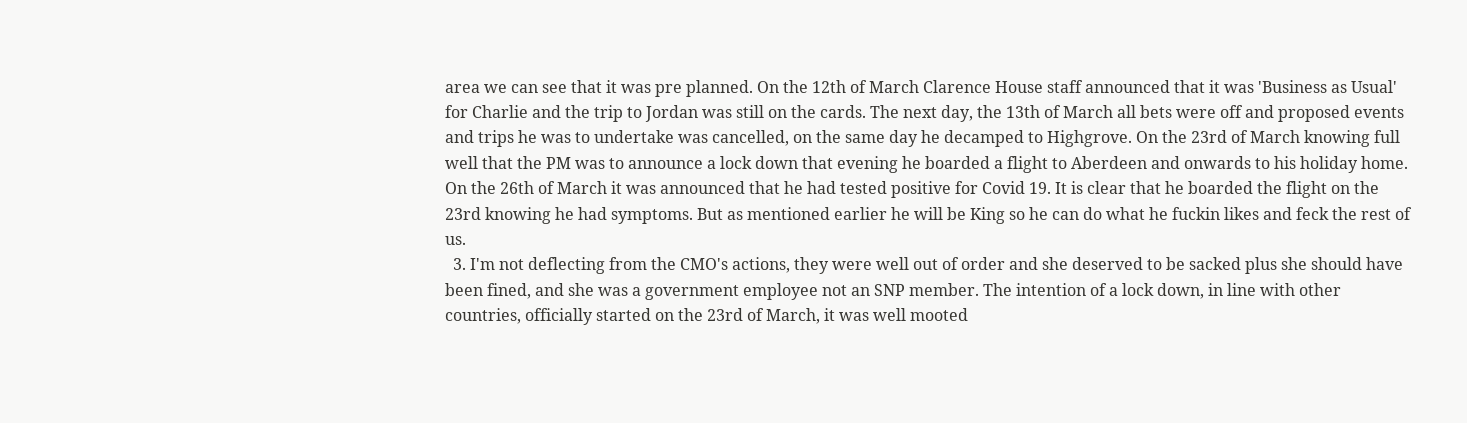area we can see that it was pre planned. On the 12th of March Clarence House staff announced that it was 'Business as Usual' for Charlie and the trip to Jordan was still on the cards. The next day, the 13th of March all bets were off and proposed events and trips he was to undertake was cancelled, on the same day he decamped to Highgrove. On the 23rd of March knowing full well that the PM was to announce a lock down that evening he boarded a flight to Aberdeen and onwards to his holiday home. On the 26th of March it was announced that he had tested positive for Covid 19. It is clear that he boarded the flight on the 23rd knowing he had symptoms. But as mentioned earlier he will be King so he can do what he fuckin likes and feck the rest of us.
  3. I'm not deflecting from the CMO's actions, they were well out of order and she deserved to be sacked plus she should have been fined, and she was a government employee not an SNP member. The intention of a lock down, in line with other countries, officially started on the 23rd of March, it was well mooted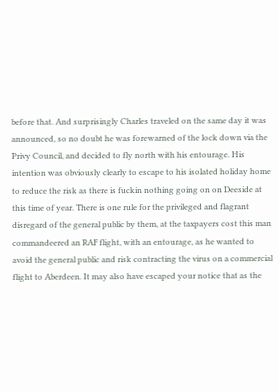before that. And surprisingly Charles traveled on the same day it was announced, so no doubt he was forewarned of the lock down via the Privy Council, and decided to fly north with his entourage. His intention was obviously clearly to escape to his isolated holiday home to reduce the risk as there is fuckin nothing going on on Deeside at this time of year. There is one rule for the privileged and flagrant disregard of the general public by them, at the taxpayers cost this man commandeered an RAF flight, with an entourage, as he wanted to avoid the general public and risk contracting the virus on a commercial flight to Aberdeen. It may also have escaped your notice that as the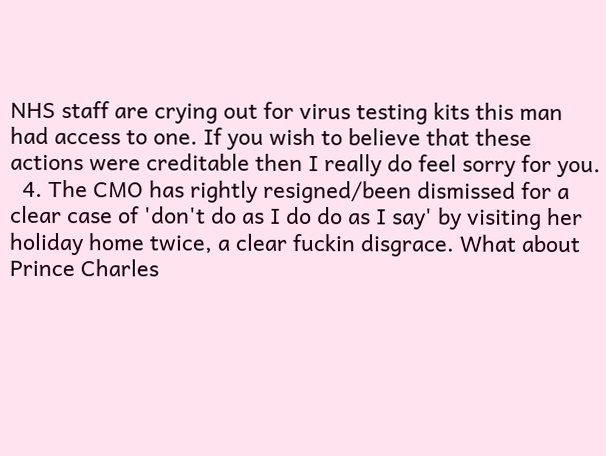NHS staff are crying out for virus testing kits this man had access to one. If you wish to believe that these actions were creditable then I really do feel sorry for you.
  4. The CMO has rightly resigned/been dismissed for a clear case of 'don't do as I do do as I say' by visiting her holiday home twice, a clear fuckin disgrace. What about Prince Charles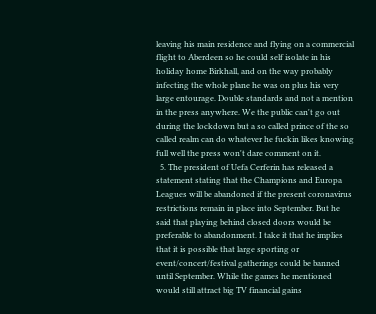leaving his main residence and flying on a commercial flight to Aberdeen so he could self isolate in his holiday home Birkhall, and on the way probably infecting the whole plane he was on plus his very large entourage. Double standards and not a mention in the press anywhere. We the public can't go out during the lockdown but a so called prince of the so called realm can do whatever he fuckin likes knowing full well the press won't dare comment on it.
  5. The president of Uefa Cerferin has released a statement stating that the Champions and Europa Leagues will be abandoned if the present coronavirus restrictions remain in place into September. But he said that playing behind closed doors would be preferable to abandonment. I take it that he implies that it is possible that large sporting or event/concert/festival gatherings could be banned until September. While the games he mentioned would still attract big TV financial gains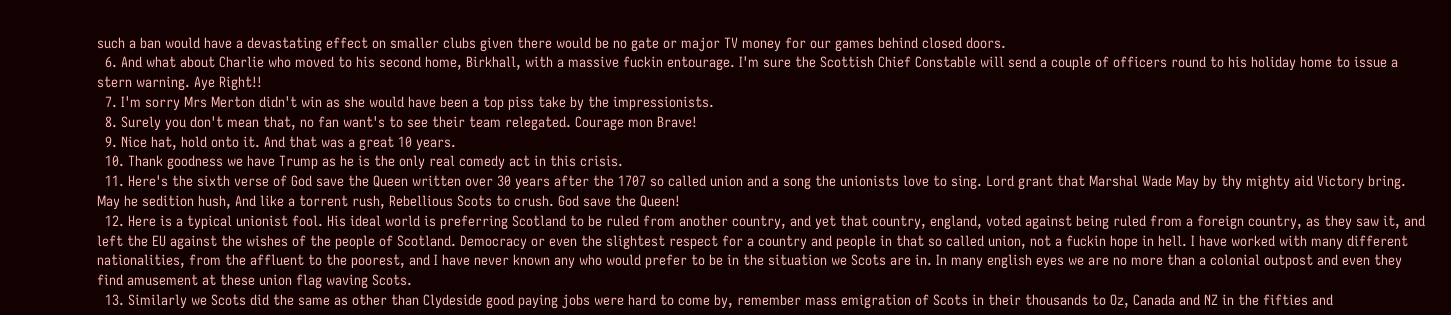such a ban would have a devastating effect on smaller clubs given there would be no gate or major TV money for our games behind closed doors.
  6. And what about Charlie who moved to his second home, Birkhall, with a massive fuckin entourage. I'm sure the Scottish Chief Constable will send a couple of officers round to his holiday home to issue a stern warning. Aye Right!!
  7. I'm sorry Mrs Merton didn't win as she would have been a top piss take by the impressionists.
  8. Surely you don't mean that, no fan want's to see their team relegated. Courage mon Brave!
  9. Nice hat, hold onto it. And that was a great 10 years.
  10. Thank goodness we have Trump as he is the only real comedy act in this crisis.
  11. Here's the sixth verse of God save the Queen written over 30 years after the 1707 so called union and a song the unionists love to sing. Lord grant that Marshal Wade May by thy mighty aid Victory bring. May he sedition hush, And like a torrent rush, Rebellious Scots to crush. God save the Queen!
  12. Here is a typical unionist fool. His ideal world is preferring Scotland to be ruled from another country, and yet that country, england, voted against being ruled from a foreign country, as they saw it, and left the EU against the wishes of the people of Scotland. Democracy or even the slightest respect for a country and people in that so called union, not a fuckin hope in hell. I have worked with many different nationalities, from the affluent to the poorest, and I have never known any who would prefer to be in the situation we Scots are in. In many english eyes we are no more than a colonial outpost and even they find amusement at these union flag waving Scots.
  13. Similarly we Scots did the same as other than Clydeside good paying jobs were hard to come by, remember mass emigration of Scots in their thousands to Oz, Canada and NZ in the fifties and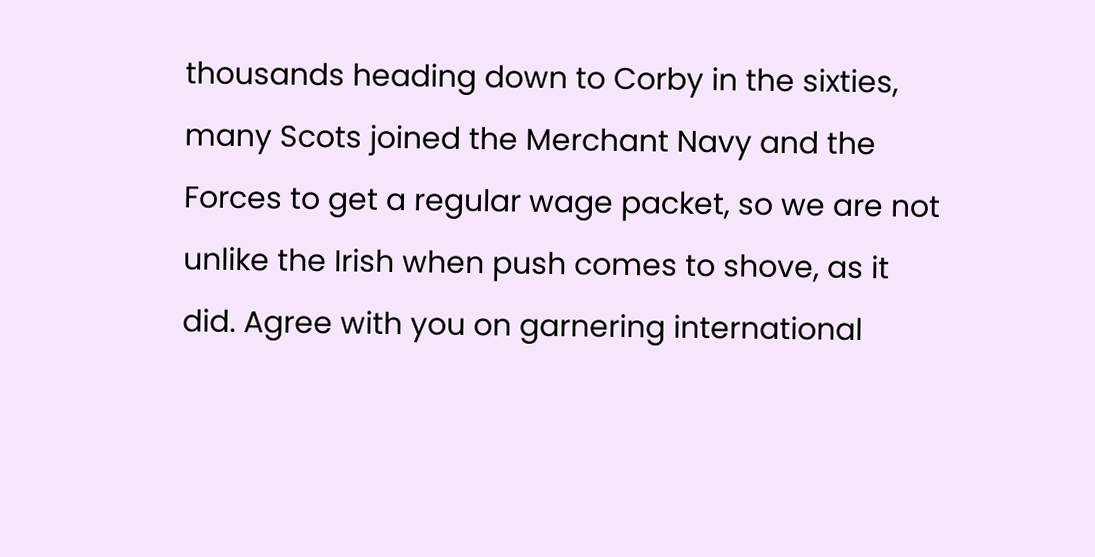thousands heading down to Corby in the sixties, many Scots joined the Merchant Navy and the Forces to get a regular wage packet, so we are not unlike the Irish when push comes to shove, as it did. Agree with you on garnering international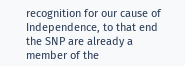recognition for our cause of Independence, to that end the SNP are already a member of the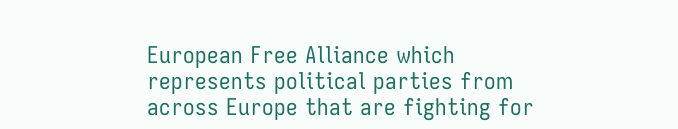European Free Alliance which represents political parties from across Europe that are fighting for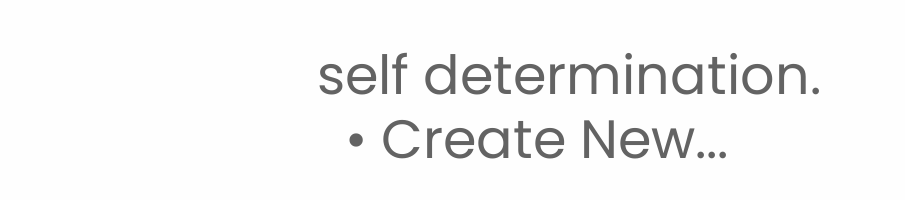self determination.
  • Create New...